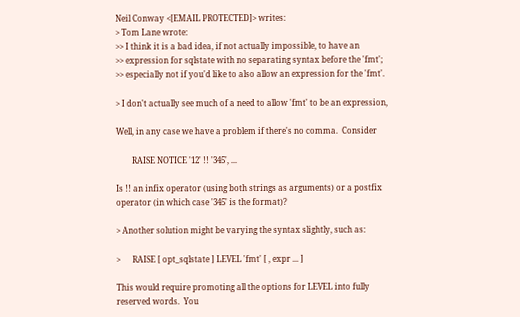Neil Conway <[EMAIL PROTECTED]> writes:
> Tom Lane wrote:
>> I think it is a bad idea, if not actually impossible, to have an
>> expression for sqlstate with no separating syntax before the 'fmt';
>> especially not if you'd like to also allow an expression for the 'fmt'.

> I don't actually see much of a need to allow 'fmt' to be an expression,

Well, in any case we have a problem if there's no comma.  Consider

        RAISE NOTICE '12' !! '345', ...

Is !! an infix operator (using both strings as arguments) or a postfix
operator (in which case '345' is the format)?

> Another solution might be varying the syntax slightly, such as:

>      RAISE [ opt_sqlstate ] LEVEL 'fmt' [ , expr ... ]

This would require promoting all the options for LEVEL into fully
reserved words.  You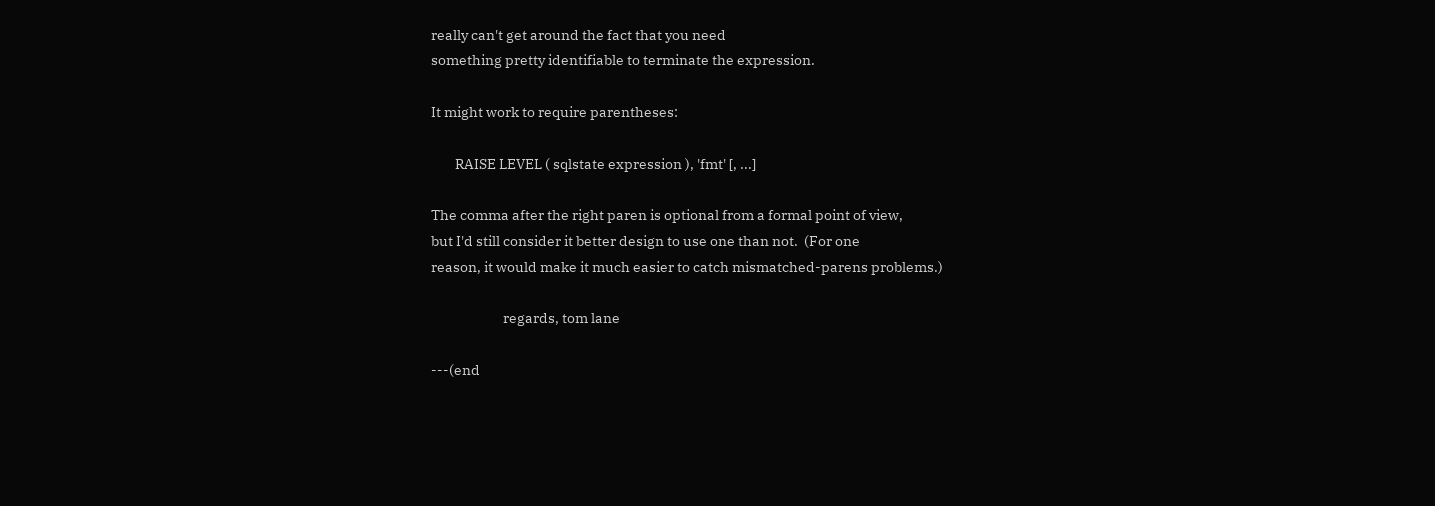really can't get around the fact that you need
something pretty identifiable to terminate the expression.

It might work to require parentheses:

        RAISE LEVEL ( sqlstate expression ), 'fmt' [, ...]

The comma after the right paren is optional from a formal point of view,
but I'd still consider it better design to use one than not.  (For one
reason, it would make it much easier to catch mismatched-parens problems.)

                        regards, tom lane

---(end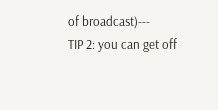of broadcast)---
TIP 2: you can get off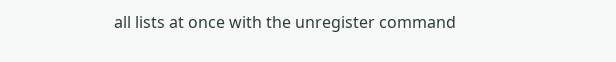all lists at once with the unregister command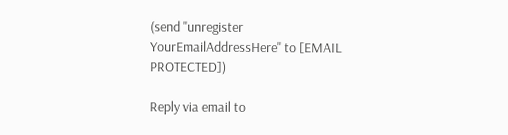(send "unregister YourEmailAddressHere" to [EMAIL PROTECTED])

Reply via email to